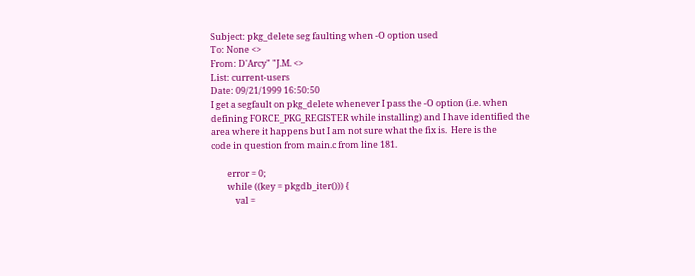Subject: pkg_delete seg faulting when -O option used
To: None <>
From: D'Arcy" "J.M. <>
List: current-users
Date: 09/21/1999 16:50:50
I get a segfault on pkg_delete whenever I pass the -O option (i.e. when
defining FORCE_PKG_REGISTER while installing) and I have identified the
area where it happens but I am not sure what the fix is.  Here is the
code in question from main.c from line 181.

        error = 0;
        while ((key = pkgdb_iter())) {
            val =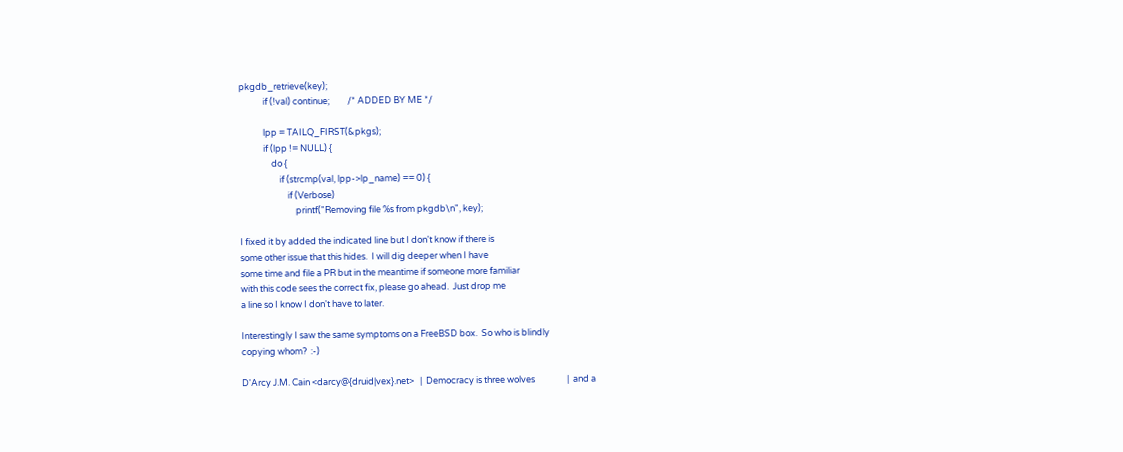pkgdb_retrieve(key);
            if (!val) continue;         /* ADDED BY ME */

            lpp = TAILQ_FIRST(&pkgs);
            if (lpp != NULL) {
                do {
                    if (strcmp(val, lpp->lp_name) == 0) {
                        if (Verbose)
                            printf("Removing file %s from pkgdb\n", key);

I fixed it by added the indicated line but I don't know if there is
some other issue that this hides.  I will dig deeper when I have
some time and file a PR but in the meantime if someone more familiar
with this code sees the correct fix, please go ahead.  Just drop me
a line so I know I don't have to later.

Interestingly I saw the same symptoms on a FreeBSD box.  So who is blindly
copying whom?  :-)

D'Arcy J.M. Cain <darcy@{druid|vex}.net>   |  Democracy is three wolves                |  and a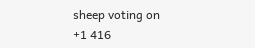sheep voting on
+1 416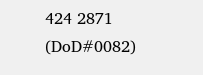424 2871     (DoD#0082)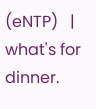(eNTP)   |  what's for dinner.